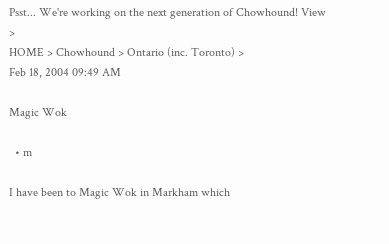Psst... We're working on the next generation of Chowhound! View >
HOME > Chowhound > Ontario (inc. Toronto) >
Feb 18, 2004 09:49 AM

Magic Wok

  • m

I have been to Magic Wok in Markham which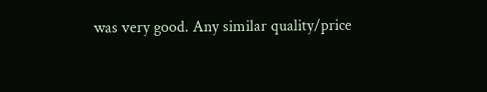was very good. Any similar quality/price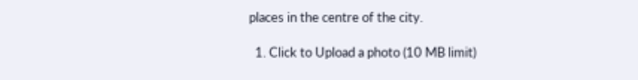places in the centre of the city.

  1. Click to Upload a photo (10 MB limit)